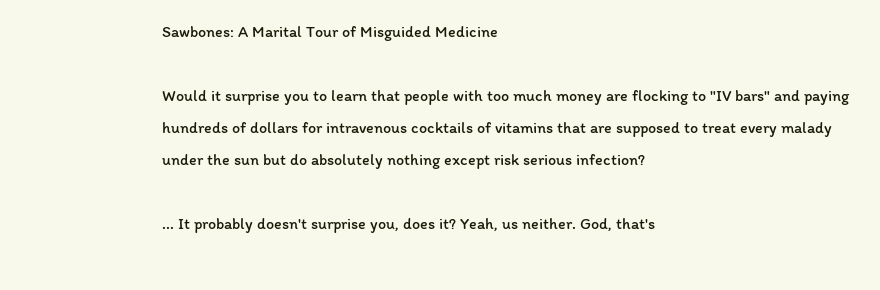Sawbones: A Marital Tour of Misguided Medicine

Would it surprise you to learn that people with too much money are flocking to "IV bars" and paying hundreds of dollars for intravenous cocktails of vitamins that are supposed to treat every malady under the sun but do absolutely nothing except risk serious infection?

... It probably doesn't surprise you, does it? Yeah, us neither. God, that's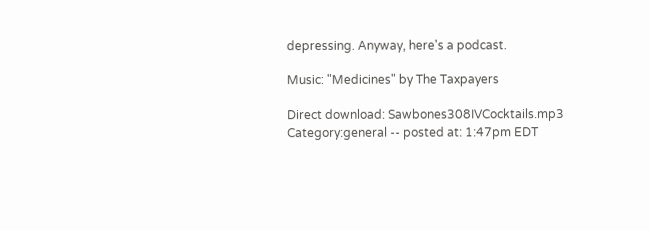depressing. Anyway, here's a podcast.

Music: "Medicines" by The Taxpayers

Direct download: Sawbones308IVCocktails.mp3
Category:general -- posted at: 1:47pm EDT